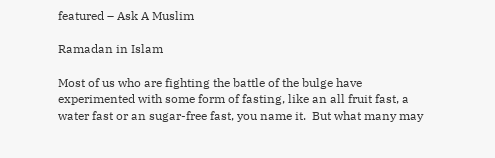featured – Ask A Muslim

Ramadan in Islam

Most of us who are fighting the battle of the bulge have experimented with some form of fasting, like an all fruit fast, a water fast or an sugar-free fast, you name it.  But what many may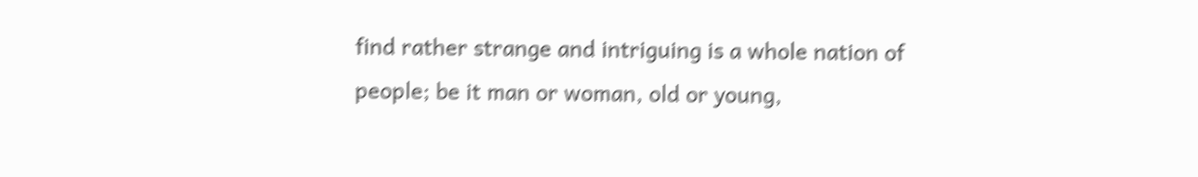find rather strange and intriguing is a whole nation of people; be it man or woman, old or young,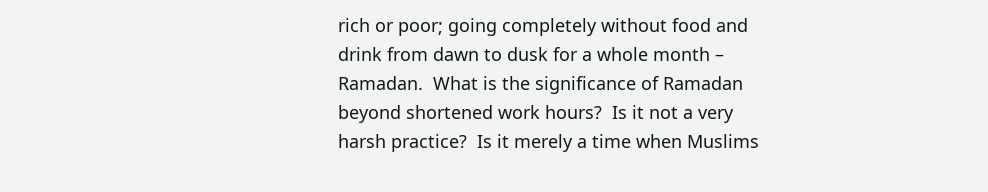rich or poor; going completely without food and drink from dawn to dusk for a whole month – Ramadan.  What is the significance of Ramadan beyond shortened work hours?  Is it not a very harsh practice?  Is it merely a time when Muslims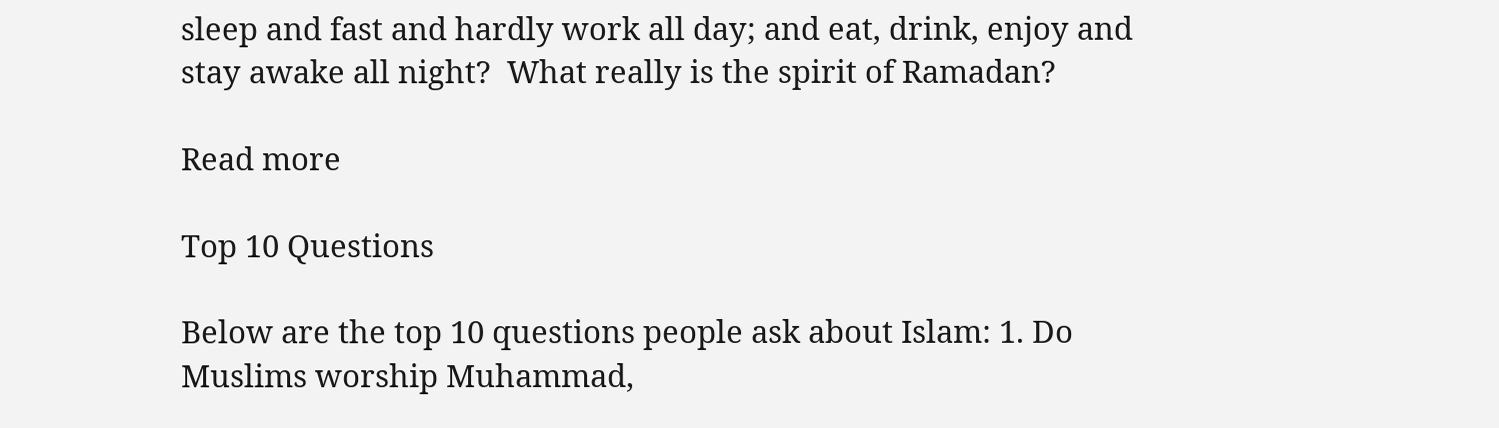sleep and fast and hardly work all day; and eat, drink, enjoy and stay awake all night?  What really is the spirit of Ramadan?

Read more

Top 10 Questions

Below are the top 10 questions people ask about Islam: 1. Do Muslims worship Muhammad,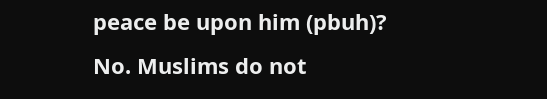peace be upon him (pbuh)? No. Muslims do not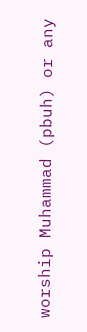worship Muhammad (pbuh) or any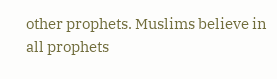other prophets. Muslims believe in all prophets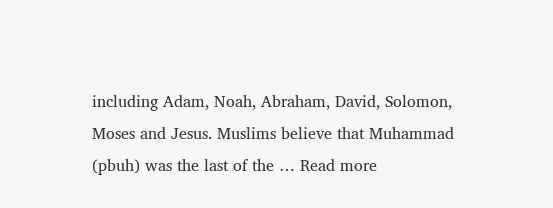including Adam, Noah, Abraham, David, Solomon, Moses and Jesus. Muslims believe that Muhammad (pbuh) was the last of the … Read more